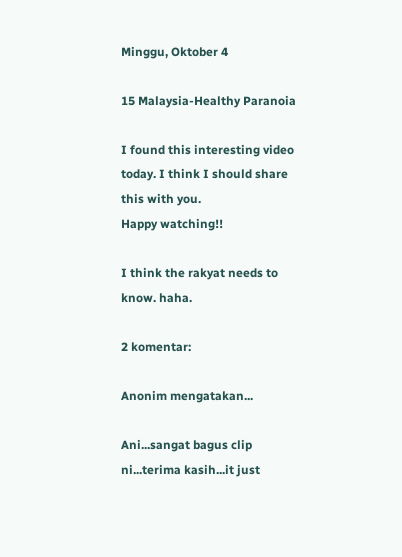Minggu, Oktober 4

15 Malaysia-Healthy Paranoia

I found this interesting video today. I think I should share this with you.
Happy watching!!

I think the rakyat needs to know. haha.

2 komentar:

Anonim mengatakan...

Ani...sangat bagus clip ni...terima kasih...it just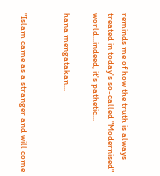reminds me of how the truth is always treated in today's so-called "Modernised" world...indeed, it's pathetic...

hana mengatakan...


"Islam came as a stranger and will come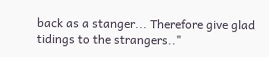back as a stanger... Therefore give glad tidings to the strangers.."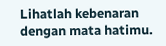Lihatlah kebenaran dengan mata hatimu.